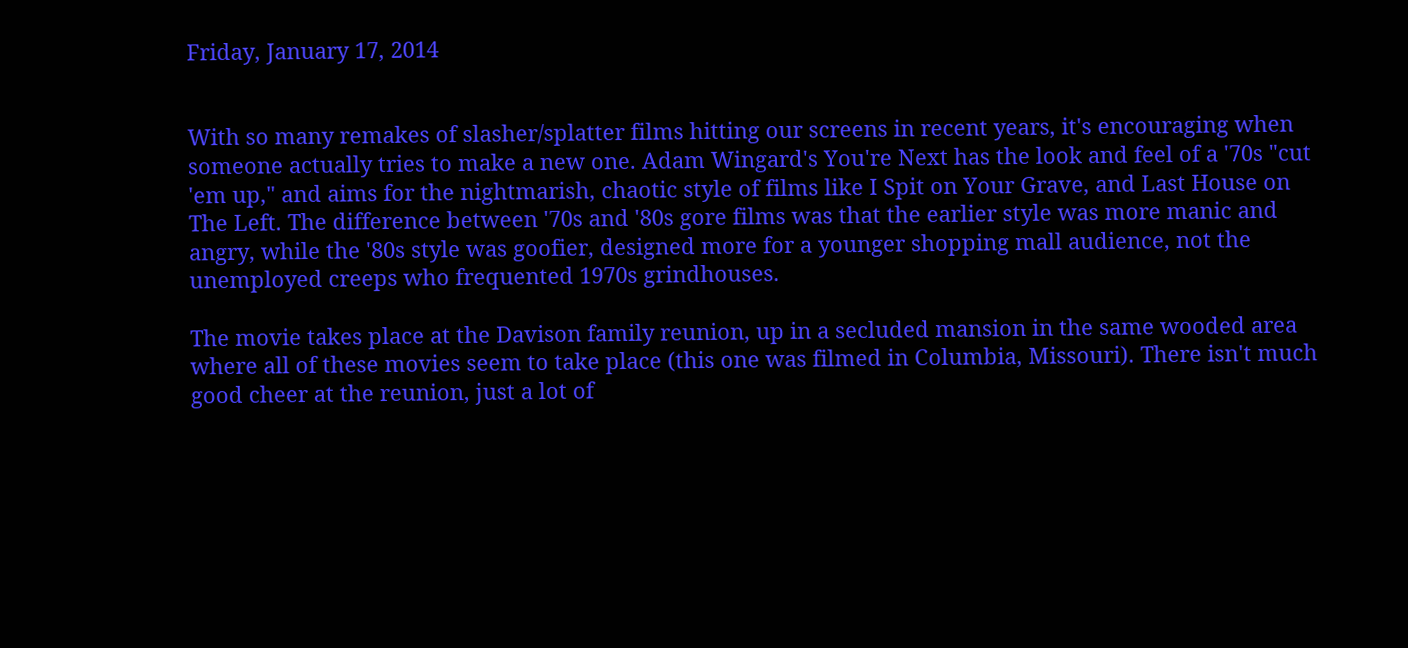Friday, January 17, 2014


With so many remakes of slasher/splatter films hitting our screens in recent years, it's encouraging when someone actually tries to make a new one. Adam Wingard's You're Next has the look and feel of a '70s "cut 'em up," and aims for the nightmarish, chaotic style of films like I Spit on Your Grave, and Last House on The Left. The difference between '70s and '80s gore films was that the earlier style was more manic and angry, while the '80s style was goofier, designed more for a younger shopping mall audience, not the unemployed creeps who frequented 1970s grindhouses.

The movie takes place at the Davison family reunion, up in a secluded mansion in the same wooded area where all of these movies seem to take place (this one was filmed in Columbia, Missouri). There isn't much good cheer at the reunion, just a lot of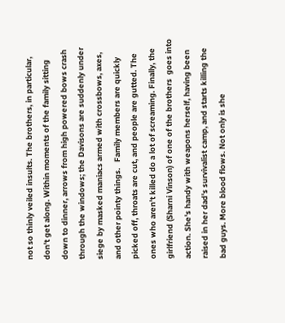not so thinly veiled insults. The brothers, in particular, don't get along. Within moments of the family sitting down to dinner, arrows from high powered bows crash through the windows; the Davisons are suddenly under siege by masked maniacs armed with crossbows, axes, and other pointy things.   Family members are quickly picked off, throats are cut, and people are gutted. The ones who aren't killed do a lot of screaming. Finally, the girlfriend (Sharni Vinson) of one of the brothers  goes into action. She's handy with weapons herself, having been raised in her dad's survivalist camp, and starts killing the bad guys. More blood flows. Not only is she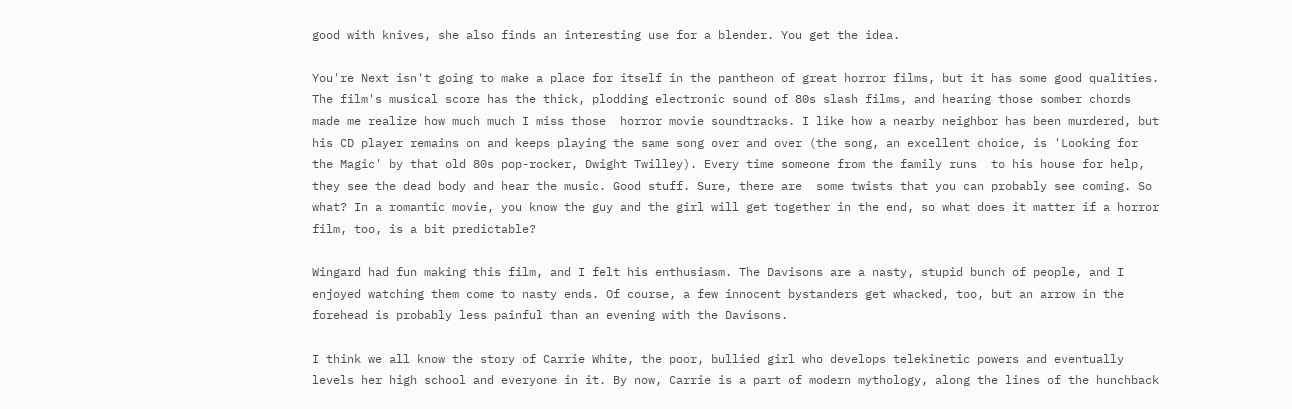good with knives, she also finds an interesting use for a blender. You get the idea.

You're Next isn't going to make a place for itself in the pantheon of great horror films, but it has some good qualities. The film's musical score has the thick, plodding electronic sound of 80s slash films, and hearing those somber chords made me realize how much much I miss those  horror movie soundtracks. I like how a nearby neighbor has been murdered, but his CD player remains on and keeps playing the same song over and over (the song, an excellent choice, is 'Looking for the Magic' by that old 80s pop-rocker, Dwight Twilley). Every time someone from the family runs  to his house for help, they see the dead body and hear the music. Good stuff. Sure, there are  some twists that you can probably see coming. So what? In a romantic movie, you know the guy and the girl will get together in the end, so what does it matter if a horror film, too, is a bit predictable?

Wingard had fun making this film, and I felt his enthusiasm. The Davisons are a nasty, stupid bunch of people, and I enjoyed watching them come to nasty ends. Of course, a few innocent bystanders get whacked, too, but an arrow in the forehead is probably less painful than an evening with the Davisons.

I think we all know the story of Carrie White, the poor, bullied girl who develops telekinetic powers and eventually levels her high school and everyone in it. By now, Carrie is a part of modern mythology, along the lines of the hunchback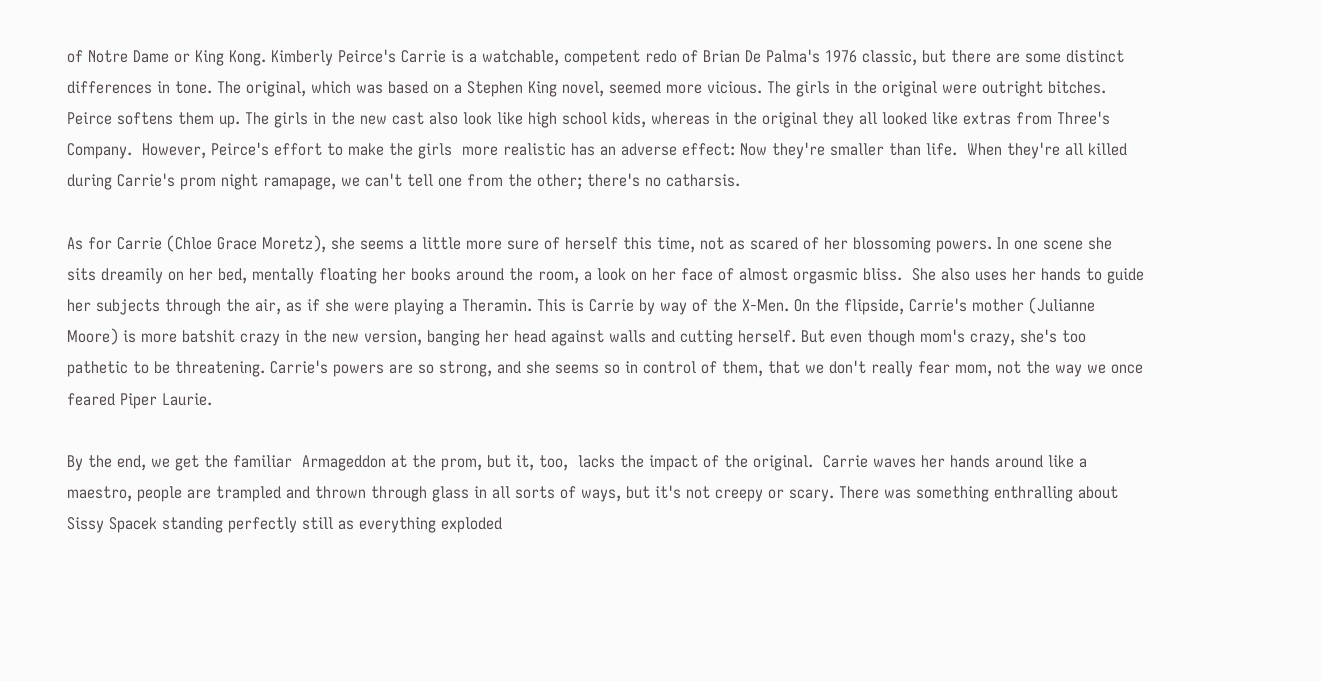of Notre Dame or King Kong. Kimberly Peirce's Carrie is a watchable, competent redo of Brian De Palma's 1976 classic, but there are some distinct differences in tone. The original, which was based on a Stephen King novel, seemed more vicious. The girls in the original were outright bitches. Peirce softens them up. The girls in the new cast also look like high school kids, whereas in the original they all looked like extras from Three's Company.  However, Peirce's effort to make the girls  more realistic has an adverse effect: Now they're smaller than life.  When they're all killed during Carrie's prom night ramapage, we can't tell one from the other; there's no catharsis.

As for Carrie (Chloe Grace Moretz), she seems a little more sure of herself this time, not as scared of her blossoming powers. In one scene she sits dreamily on her bed, mentally floating her books around the room, a look on her face of almost orgasmic bliss.  She also uses her hands to guide her subjects through the air, as if she were playing a Theramin. This is Carrie by way of the X-Men. On the flipside, Carrie's mother (Julianne Moore) is more batshit crazy in the new version, banging her head against walls and cutting herself. But even though mom's crazy, she's too pathetic to be threatening. Carrie's powers are so strong, and she seems so in control of them, that we don't really fear mom, not the way we once feared Piper Laurie.

By the end, we get the familiar  Armageddon at the prom, but it, too,  lacks the impact of the original.  Carrie waves her hands around like a maestro, people are trampled and thrown through glass in all sorts of ways, but it's not creepy or scary. There was something enthralling about Sissy Spacek standing perfectly still as everything exploded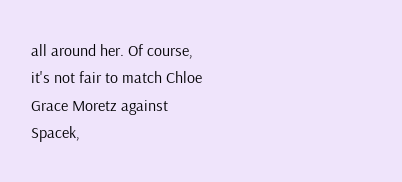all around her. Of course, it's not fair to match Chloe Grace Moretz against Spacek,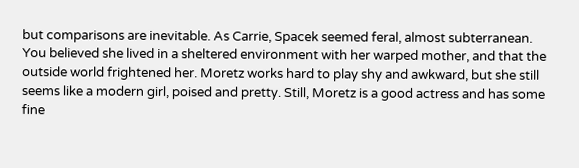but comparisons are inevitable. As Carrie, Spacek seemed feral, almost subterranean. You believed she lived in a sheltered environment with her warped mother, and that the outside world frightened her. Moretz works hard to play shy and awkward, but she still seems like a modern girl, poised and pretty. Still, Moretz is a good actress and has some fine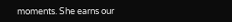moments. She earns our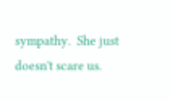sympathy.  She just doesn't scare us.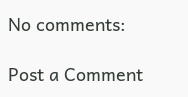No comments:

Post a Comment